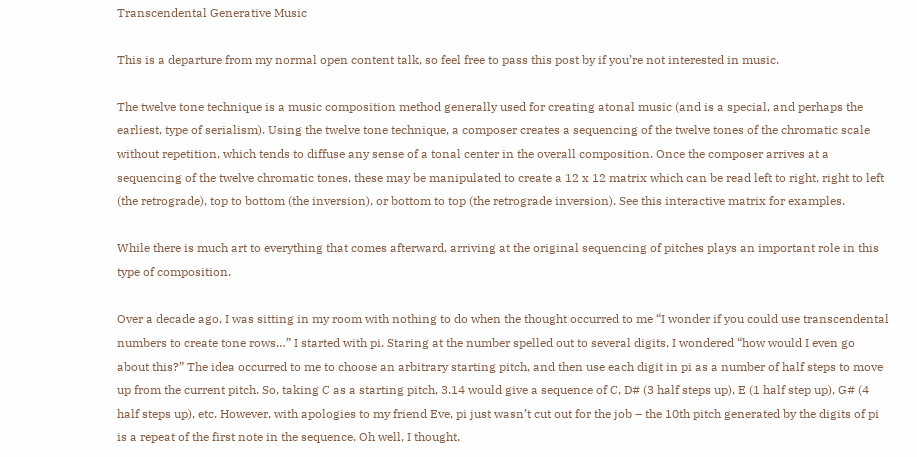Transcendental Generative Music

This is a departure from my normal open content talk, so feel free to pass this post by if you’re not interested in music.

The twelve tone technique is a music composition method generally used for creating atonal music (and is a special, and perhaps the earliest, type of serialism). Using the twelve tone technique, a composer creates a sequencing of the twelve tones of the chromatic scale without repetition, which tends to diffuse any sense of a tonal center in the overall composition. Once the composer arrives at a sequencing of the twelve chromatic tones, these may be manipulated to create a 12 x 12 matrix which can be read left to right, right to left (the retrograde), top to bottom (the inversion), or bottom to top (the retrograde inversion). See this interactive matrix for examples.

While there is much art to everything that comes afterward, arriving at the original sequencing of pitches plays an important role in this type of composition.

Over a decade ago, I was sitting in my room with nothing to do when the thought occurred to me “I wonder if you could use transcendental numbers to create tone rows…” I started with pi. Staring at the number spelled out to several digits, I wondered “how would I even go about this?” The idea occurred to me to choose an arbitrary starting pitch, and then use each digit in pi as a number of half steps to move up from the current pitch. So, taking C as a starting pitch, 3.14 would give a sequence of C, D# (3 half steps up), E (1 half step up), G# (4 half steps up), etc. However, with apologies to my friend Eve, pi just wasn’t cut out for the job – the 10th pitch generated by the digits of pi is a repeat of the first note in the sequence. Oh well, I thought.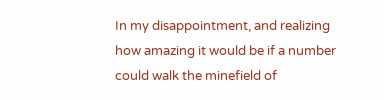In my disappointment, and realizing how amazing it would be if a number could walk the minefield of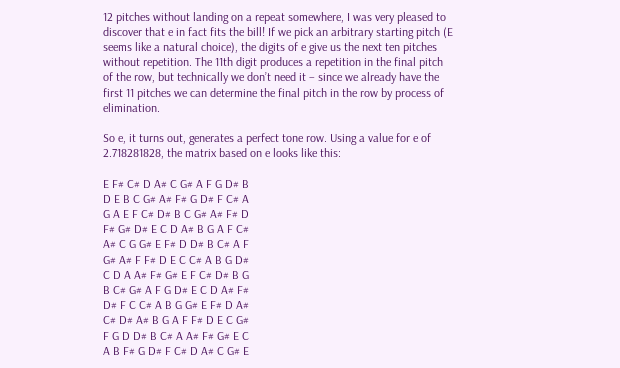12 pitches without landing on a repeat somewhere, I was very pleased to discover that e in fact fits the bill! If we pick an arbitrary starting pitch (E seems like a natural choice), the digits of e give us the next ten pitches without repetition. The 11th digit produces a repetition in the final pitch of the row, but technically we don’t need it – since we already have the first 11 pitches we can determine the final pitch in the row by process of elimination.

So e, it turns out, generates a perfect tone row. Using a value for e of 2.718281828, the matrix based on e looks like this:

E F# C# D A# C G# A F G D# B
D E B C G# A# F# G D# F C# A
G A E F C# D# B C G# A# F# D
F# G# D# E C D A# B G A F C#
A# C G G# E F# D D# B C# A F
G# A# F F# D E C C# A B G D#
C D A A# F# G# E F C# D# B G
B C# G# A F G D# E C D A# F#
D# F C C# A B G G# E F# D A#
C# D# A# B G A F F# D E C G#
F G D D# B C# A A# F# G# E C
A B F# G D# F C# D A# C G# E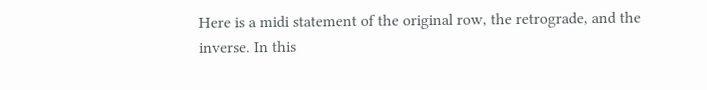Here is a midi statement of the original row, the retrograde, and the inverse. In this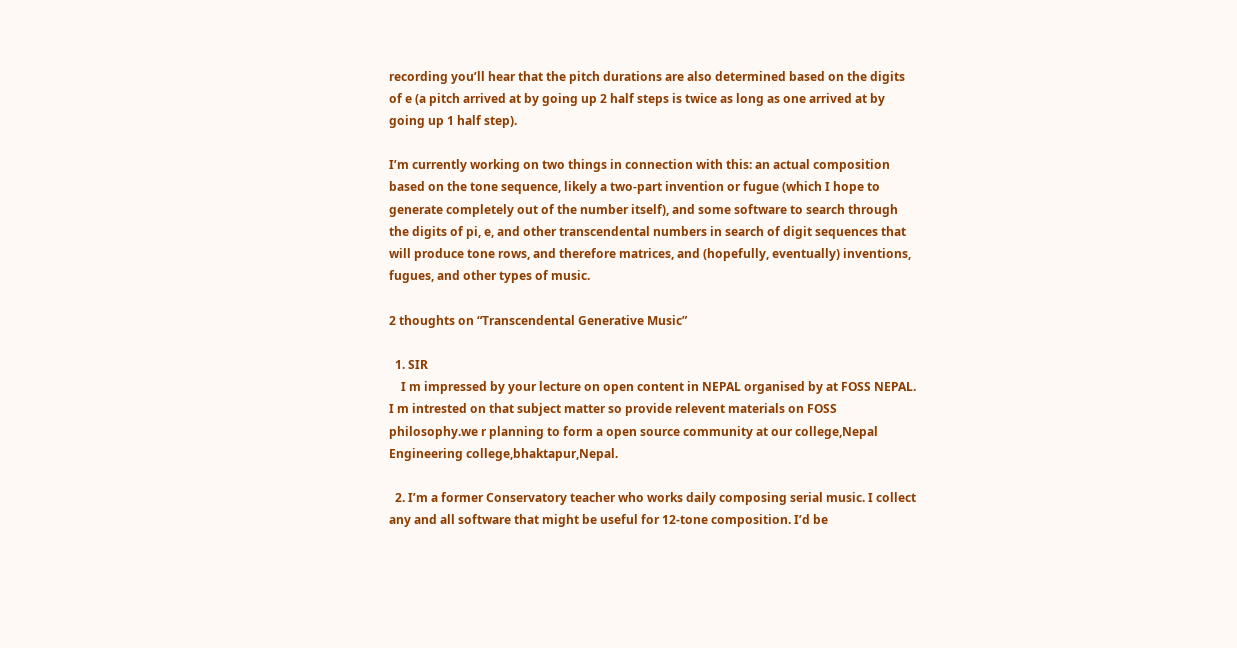recording you’ll hear that the pitch durations are also determined based on the digits of e (a pitch arrived at by going up 2 half steps is twice as long as one arrived at by going up 1 half step).

I’m currently working on two things in connection with this: an actual composition based on the tone sequence, likely a two-part invention or fugue (which I hope to generate completely out of the number itself), and some software to search through the digits of pi, e, and other transcendental numbers in search of digit sequences that will produce tone rows, and therefore matrices, and (hopefully, eventually) inventions, fugues, and other types of music.

2 thoughts on “Transcendental Generative Music”

  1. SIR
    I m impressed by your lecture on open content in NEPAL organised by at FOSS NEPAL. I m intrested on that subject matter so provide relevent materials on FOSS philosophy.we r planning to form a open source community at our college,Nepal Engineering college,bhaktapur,Nepal.

  2. I’m a former Conservatory teacher who works daily composing serial music. I collect any and all software that might be useful for 12-tone composition. I’d be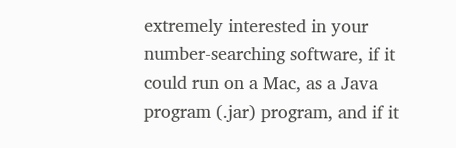extremely interested in your number-searching software, if it could run on a Mac, as a Java program (.jar) program, and if it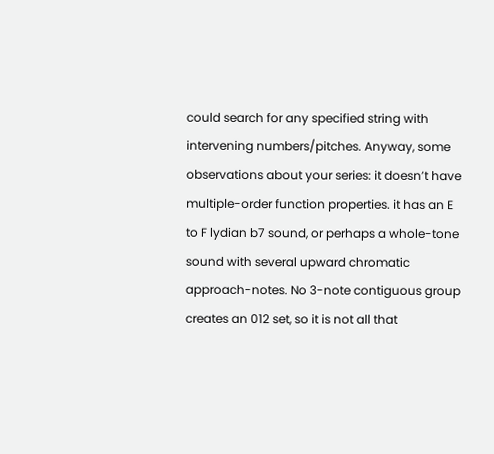could search for any specified string with intervening numbers/pitches. Anyway, some observations about your series: it doesn’t have multiple-order function properties. it has an E to F lydian b7 sound, or perhaps a whole-tone sound with several upward chromatic approach-notes. No 3-note contiguous group creates an 012 set, so it is not all that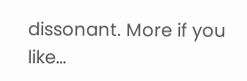dissonant. More if you like…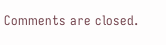Comments are closed.